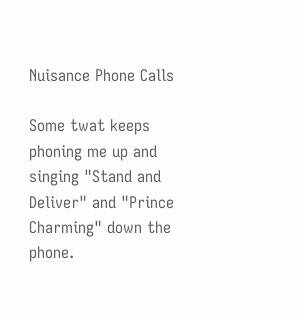Nuisance Phone Calls

Some twat keeps phoning me up and singing "Stand and Deliver" and "Prince Charming" down the phone.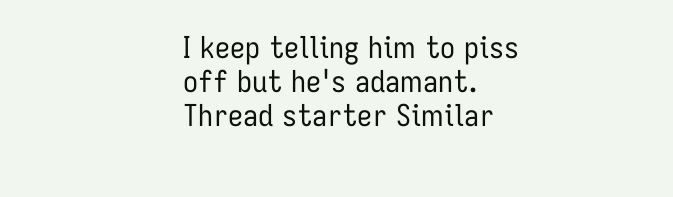I keep telling him to piss off but he's adamant.
Thread starter Similar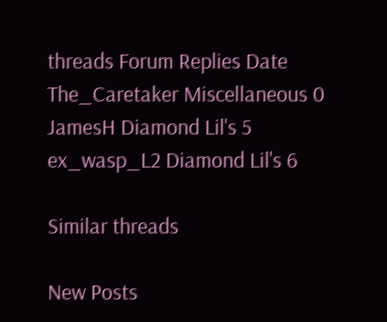threads Forum Replies Date
The_Caretaker Miscellaneous 0
JamesH Diamond Lil's 5
ex_wasp_L2 Diamond Lil's 6

Similar threads

New Posts